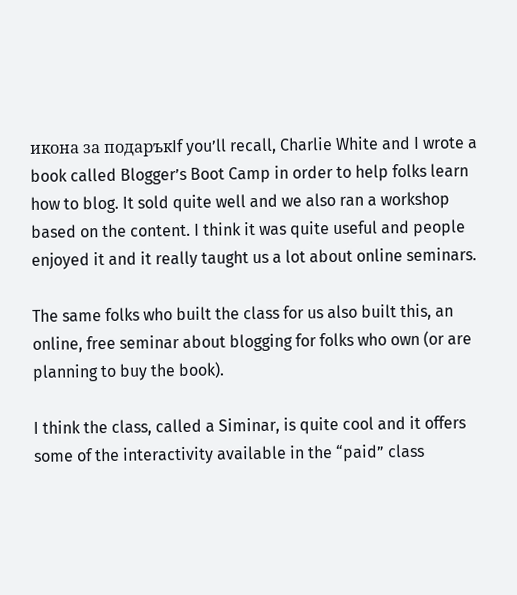икона за подаръкIf you’ll recall, Charlie White and I wrote a book called Blogger’s Boot Camp in order to help folks learn how to blog. It sold quite well and we also ran a workshop based on the content. I think it was quite useful and people enjoyed it and it really taught us a lot about online seminars.

The same folks who built the class for us also built this, an online, free seminar about blogging for folks who own (or are planning to buy the book).

I think the class, called a Siminar, is quite cool and it offers some of the interactivity available in the “paid” class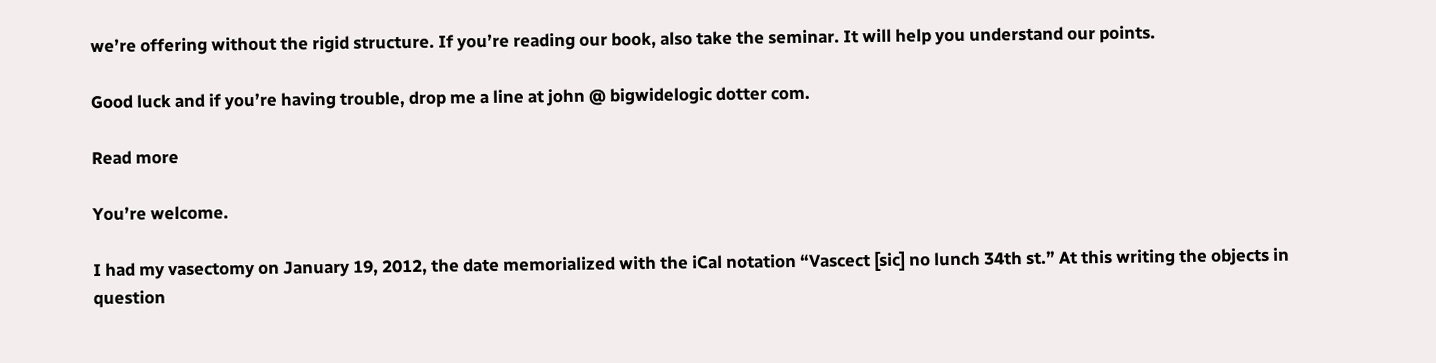we’re offering without the rigid structure. If you’re reading our book, also take the seminar. It will help you understand our points.

Good luck and if you’re having trouble, drop me a line at john @ bigwidelogic dotter com.

Read more

You’re welcome.

I had my vasectomy on January 19, 2012, the date memorialized with the iCal notation “Vascect [sic] no lunch 34th st.” At this writing the objects in question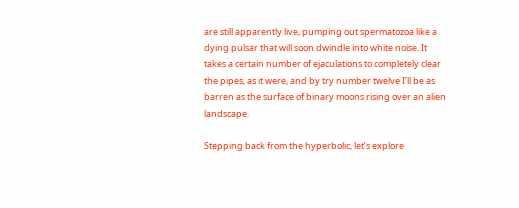are still apparently live, pumping out spermatozoa like a dying pulsar that will soon dwindle into white noise. It takes a certain number of ejaculations to completely clear the pipes, as it were, and by try number twelve I’ll be as barren as the surface of binary moons rising over an alien landscape.

Stepping back from the hyperbolic, let’s explore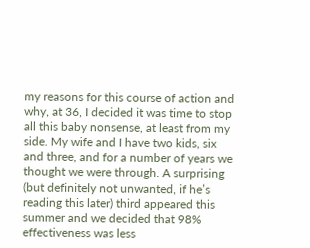my reasons for this course of action and why, at 36, I decided it was time to stop all this baby nonsense, at least from my side. My wife and I have two kids, six and three, and for a number of years we thought we were through. A surprising (but definitely not unwanted, if he’s reading this later) third appeared this summer and we decided that 98% effectiveness was less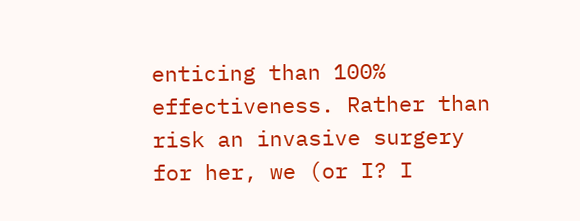enticing than 100% effectiveness. Rather than risk an invasive surgery for her, we (or I? I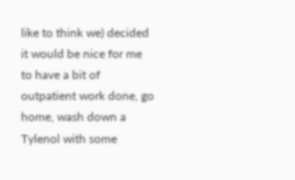like to think we) decided it would be nice for me to have a bit of outpatient work done, go home, wash down a Tylenol with some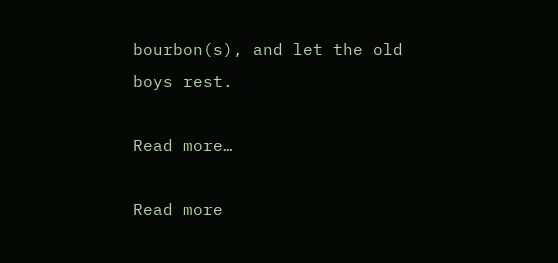bourbon(s), and let the old boys rest.

Read more…

Read more